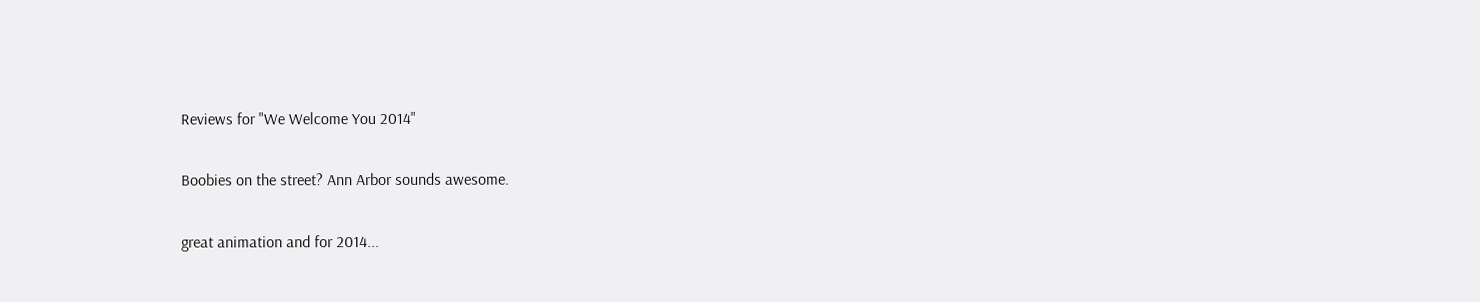Reviews for "We Welcome You 2014"

Boobies on the street? Ann Arbor sounds awesome.

great animation and for 2014...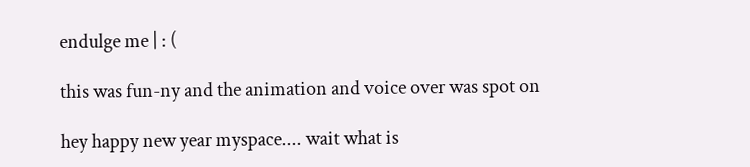endulge me | : (

this was fun-ny and the animation and voice over was spot on

hey happy new year myspace.... wait what is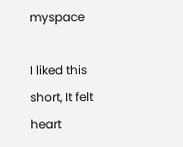myspace

I liked this short, It felt heart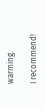warming.

I recommend!